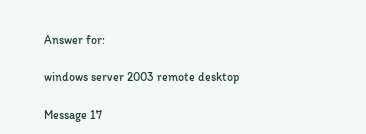Answer for:

windows server 2003 remote desktop

Message 17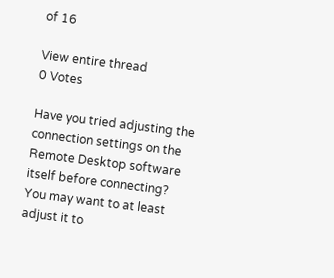of 16

View entire thread
0 Votes

Have you tried adjusting the connection settings on the Remote Desktop software itself before connecting? You may want to at least adjust it to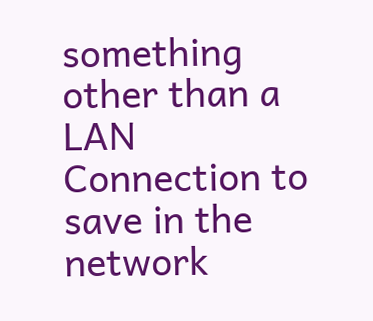something other than a LAN Connection to save in the network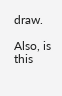draw.

Also, is this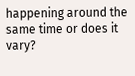happening around the same time or does it vary?